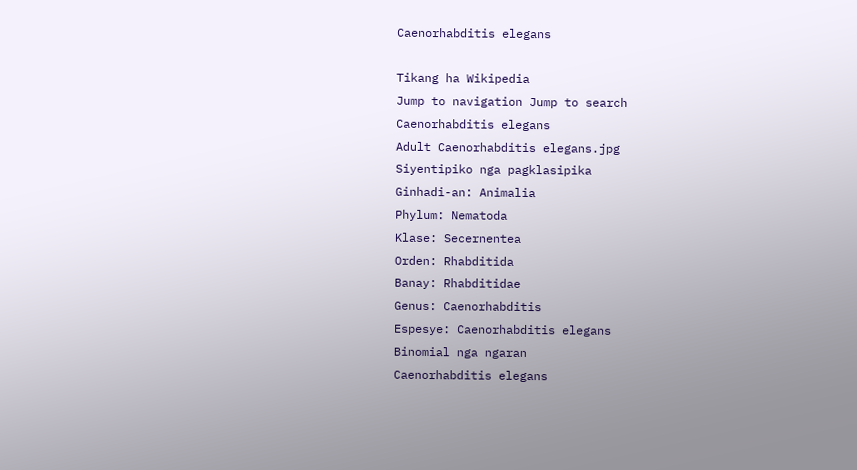Caenorhabditis elegans

Tikang ha Wikipedia
Jump to navigation Jump to search
Caenorhabditis elegans
Adult Caenorhabditis elegans.jpg
Siyentipiko nga pagklasipika
Ginhadi-an: Animalia
Phylum: Nematoda
Klase: Secernentea
Orden: Rhabditida
Banay: Rhabditidae
Genus: Caenorhabditis
Espesye: Caenorhabditis elegans
Binomial nga ngaran
Caenorhabditis elegans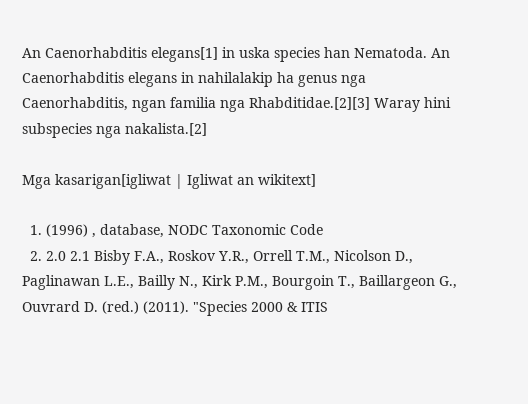An Caenorhabditis elegans[1] in uska species han Nematoda. An Caenorhabditis elegans in nahilalakip ha genus nga Caenorhabditis, ngan familia nga Rhabditidae.[2][3] Waray hini subspecies nga nakalista.[2]

Mga kasarigan[igliwat | Igliwat an wikitext]

  1. (1996) , database, NODC Taxonomic Code
  2. 2.0 2.1 Bisby F.A., Roskov Y.R., Orrell T.M., Nicolson D., Paglinawan L.E., Bailly N., Kirk P.M., Bourgoin T., Baillargeon G., Ouvrard D. (red.) (2011). "Species 2000 & ITIS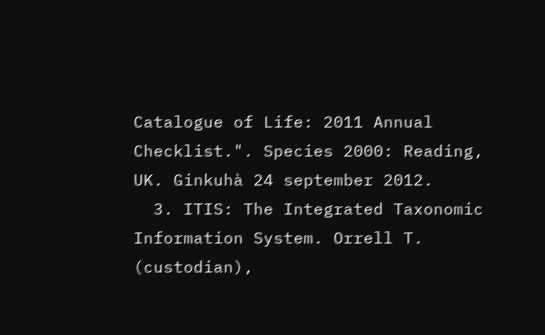Catalogue of Life: 2011 Annual Checklist.". Species 2000: Reading, UK. Ginkuhà 24 september 2012.
  3. ITIS: The Integrated Taxonomic Information System. Orrell T. (custodian),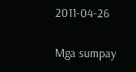2011-04-26

Mga sumpay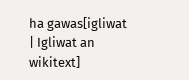ha gawas[igliwat | Igliwat an wikitext]